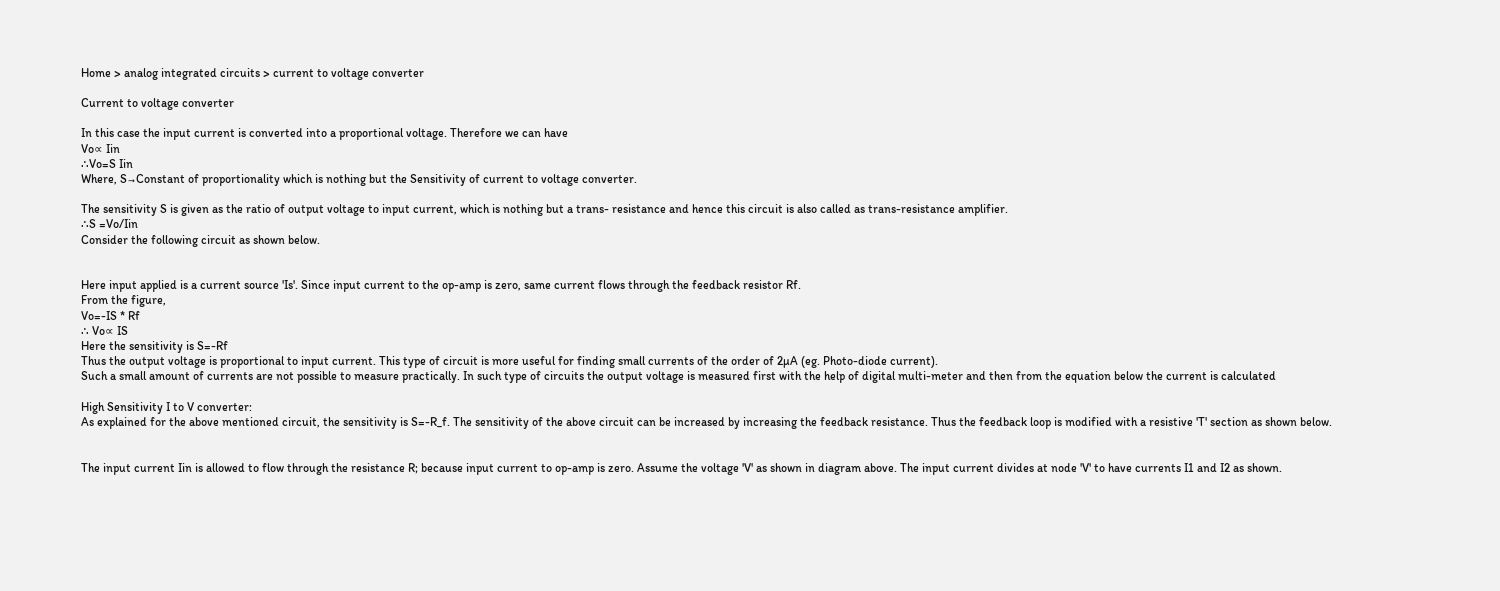Home > analog integrated circuits > current to voltage converter

Current to voltage converter

In this case the input current is converted into a proportional voltage. Therefore we can have
Vo∝ Iin
∴Vo=S Iin
Where, S→Constant of proportionality which is nothing but the Sensitivity of current to voltage converter.

The sensitivity S is given as the ratio of output voltage to input current, which is nothing but a trans- resistance and hence this circuit is also called as trans-resistance amplifier.
∴S =Vo/Iin
Consider the following circuit as shown below.


Here input applied is a current source 'Is'. Since input current to the op-amp is zero, same current flows through the feedback resistor Rf.
From the figure,
Vo=-IS * Rf
∴ Vo∝ IS
Here the sensitivity is S=-Rf
Thus the output voltage is proportional to input current. This type of circuit is more useful for finding small currents of the order of 2µA (eg. Photo-diode current).
Such a small amount of currents are not possible to measure practically. In such type of circuits the output voltage is measured first with the help of digital multi-meter and then from the equation below the current is calculated

High Sensitivity I to V converter:
As explained for the above mentioned circuit, the sensitivity is S=-R_f. The sensitivity of the above circuit can be increased by increasing the feedback resistance. Thus the feedback loop is modified with a resistive 'T' section as shown below.


The input current Iin is allowed to flow through the resistance R; because input current to op-amp is zero. Assume the voltage 'V' as shown in diagram above. The input current divides at node 'V' to have currents I1 and I2 as shown.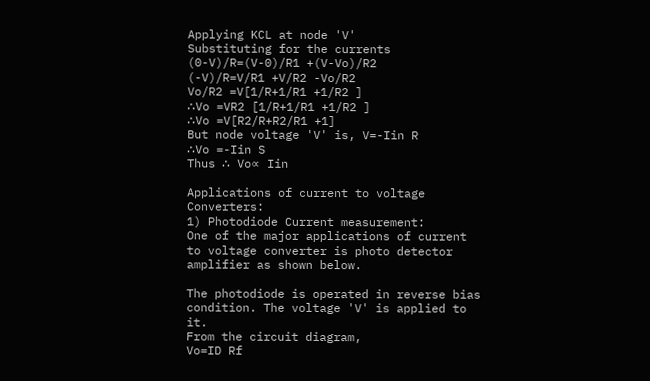Applying KCL at node 'V'
Substituting for the currents
(0-V)/R=(V-0)/R1 +(V-Vo)/R2
(-V)/R=V/R1 +V/R2 -Vo/R2
Vo/R2 =V[1/R+1/R1 +1/R2 ]
∴Vo =VR2 [1/R+1/R1 +1/R2 ]
∴Vo =V[R2/R+R2/R1 +1]
But node voltage 'V' is, V=-Iin R
∴Vo =-Iin S
Thus ∴ Vo∝ Iin

Applications of current to voltage Converters:
1) Photodiode Current measurement:
One of the major applications of current to voltage converter is photo detector amplifier as shown below.

The photodiode is operated in reverse bias condition. The voltage 'V' is applied to it.
From the circuit diagram,
Vo=ID Rf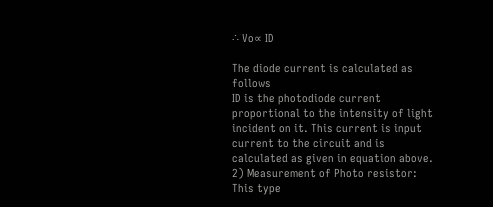∴ Vo∝ ID

The diode current is calculated as follows
ID is the photodiode current proportional to the intensity of light incident on it. This current is input current to the circuit and is calculated as given in equation above.
2) Measurement of Photo resistor:
This type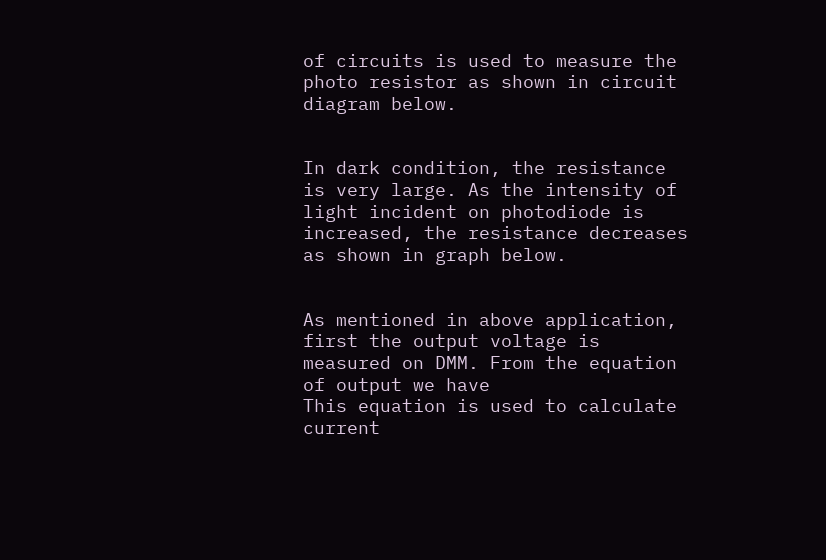of circuits is used to measure the photo resistor as shown in circuit diagram below.


In dark condition, the resistance is very large. As the intensity of light incident on photodiode is increased, the resistance decreases as shown in graph below.


As mentioned in above application, first the output voltage is measured on DMM. From the equation of output we have
This equation is used to calculate current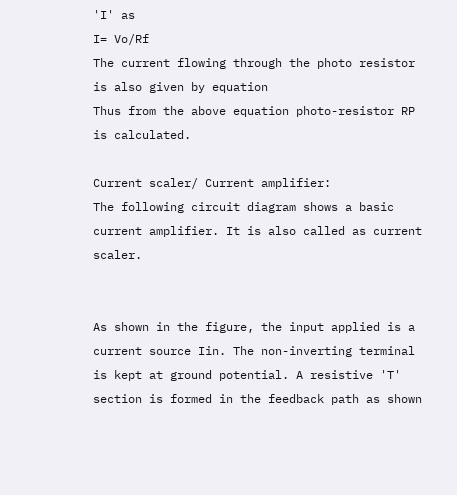'I' as
I= Vo/Rf
The current flowing through the photo resistor is also given by equation
Thus from the above equation photo-resistor RP is calculated.

Current scaler/ Current amplifier:
The following circuit diagram shows a basic current amplifier. It is also called as current scaler.


As shown in the figure, the input applied is a current source Iin. The non-inverting terminal is kept at ground potential. A resistive 'T' section is formed in the feedback path as shown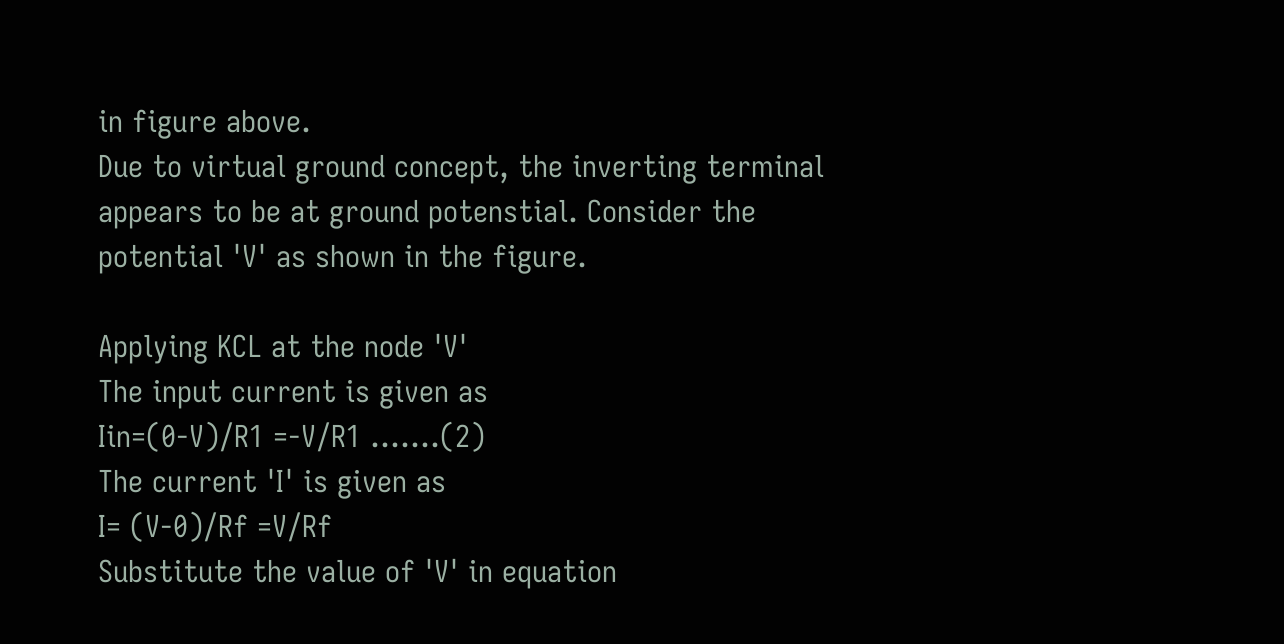in figure above.
Due to virtual ground concept, the inverting terminal appears to be at ground potenstial. Consider the potential 'V' as shown in the figure.

Applying KCL at the node 'V'
The input current is given as
Iin=(0-V)/R1 =-V/R1 …….(2)
The current 'I' is given as
I= (V-0)/Rf =V/Rf
Substitute the value of 'V' in equation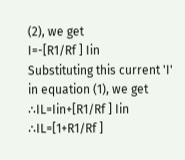(2), we get
I=-[R1/Rf ] Iin
Substituting this current 'I' in equation (1), we get
∴IL=Iin+[R1/Rf ] Iin
∴IL=[1+R1/Rf ]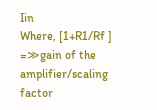Iin
Where, [1+R1/Rf ] =≫gain of the amplifier/scaling factor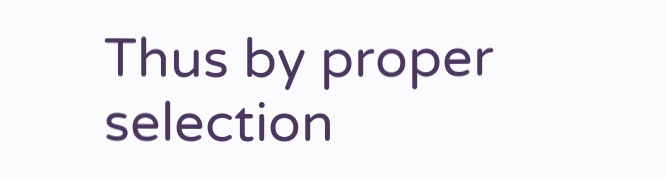Thus by proper selection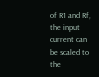of R1 and Rf, the input current can be scaled to the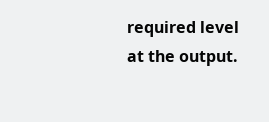required level at the output.